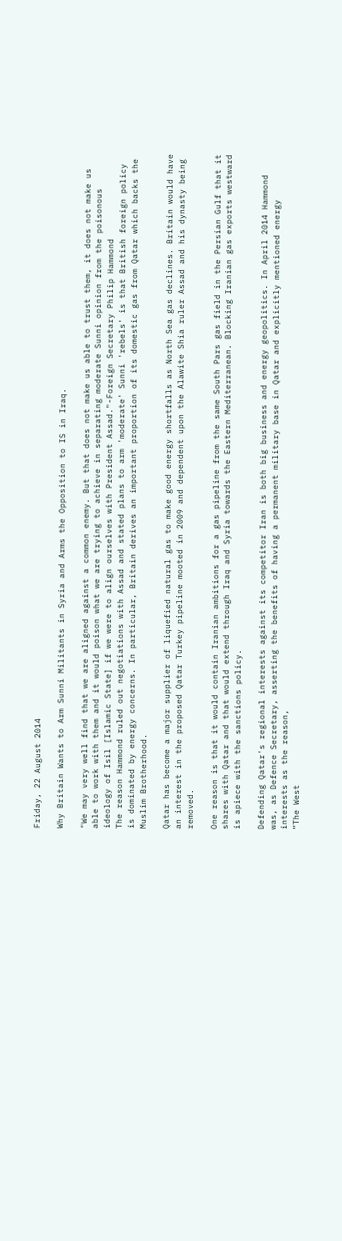Friday, 22 August 2014

Why Britain Wants to Arm Sunni Militants in Syria and Arms the Opposition to IS in Iraq.

"We may very well find that we are aligned against a common enemy. But that does not make us able to trust them, it does not make us able to work with them and it would poison what we are trying to achieve in separating moderate Sunni opinion from the poisonous ideology of Isil [Islamic State] if we were to align ourselves with President Assad."-Foreign Secretary Philip Hammond
The reason Hammond ruled out negotiations with Assad and stated plans to arm 'moderate' Sunni 'rebels' is that British foreign policy is dominated by energy concerns. In particular, Britain derives an important proportion of its domestic gas from Qatar which backs the Muslim Brotherhood.

Qatar has become a major supplier of liquefied natural gas to make good energy shortfalls as North Sea gas declines. Britain would have an interest in the proposed Qatar Turkey pipeline mooted in 2009 and dependent upon the Alawite Shia ruler Assad and his dynasty being removed.

One reason is that it would contain Iranian ambitions for a gas pipeline from the same South Pars gas field in the Persian Gulf that it shares with Qatar and that would extend through Iraq and Syria towards the Eastern Mediterranean. Blocking Iranian gas exports westward is apiece with the sanctions policy.

Defending Qatar's regional interests against its competitor Iran is both big business and energy geopolitics. In April 2014 Hammond was, as Defence Secretary, asserting the benefits of having a permanent military base in Qatar and explicitly mentioned energy interests as the reason,
“The West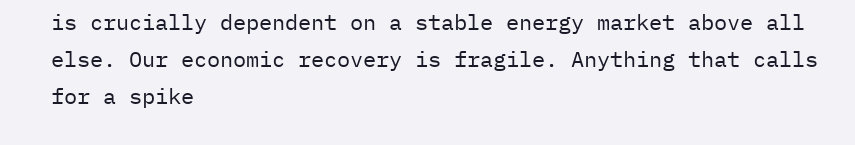is crucially dependent on a stable energy market above all else. Our economic recovery is fragile. Anything that calls for a spike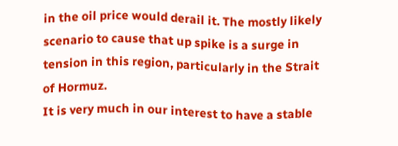in the oil price would derail it. The mostly likely scenario to cause that up spike is a surge in tension in this region, particularly in the Strait of Hormuz.
It is very much in our interest to have a stable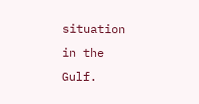situation in the Gulf.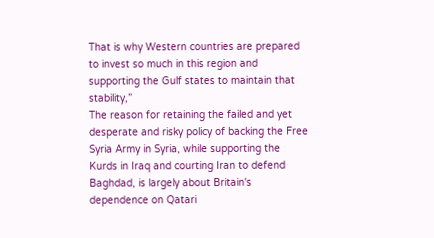That is why Western countries are prepared to invest so much in this region and supporting the Gulf states to maintain that stability,”
The reason for retaining the failed and yet desperate and risky policy of backing the Free Syria Army in Syria, while supporting the Kurds in Iraq and courting Iran to defend Baghdad, is largely about Britain's dependence on Qatari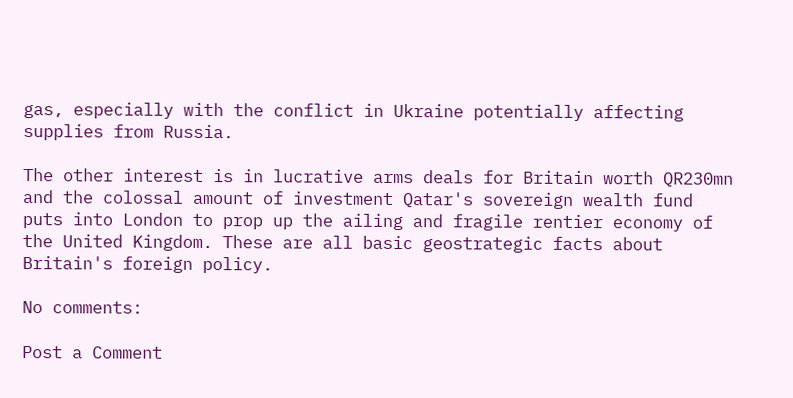gas, especially with the conflict in Ukraine potentially affecting supplies from Russia.

The other interest is in lucrative arms deals for Britain worth QR230mn and the colossal amount of investment Qatar's sovereign wealth fund puts into London to prop up the ailing and fragile rentier economy of the United Kingdom. These are all basic geostrategic facts about Britain's foreign policy.

No comments:

Post a Comment